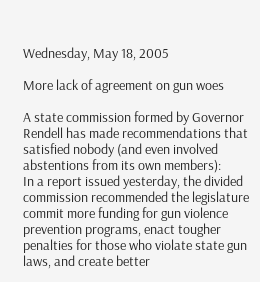Wednesday, May 18, 2005

More lack of agreement on gun woes

A state commission formed by Governor Rendell has made recommendations that satisfied nobody (and even involved abstentions from its own members):
In a report issued yesterday, the divided commission recommended the legislature commit more funding for gun violence prevention programs, enact tougher penalties for those who violate state gun laws, and create better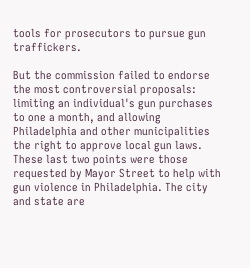tools for prosecutors to pursue gun traffickers.

But the commission failed to endorse the most controversial proposals: limiting an individual's gun purchases to one a month, and allowing Philadelphia and other municipalities the right to approve local gun laws.
These last two points were those requested by Mayor Street to help with gun violence in Philadelphia. The city and state are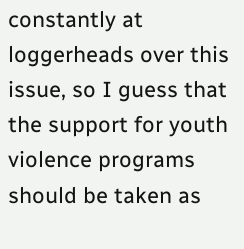constantly at loggerheads over this issue, so I guess that the support for youth violence programs should be taken as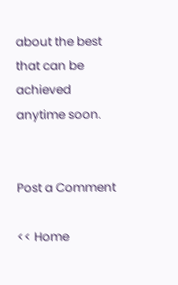about the best that can be achieved anytime soon.


Post a Comment

<< Home